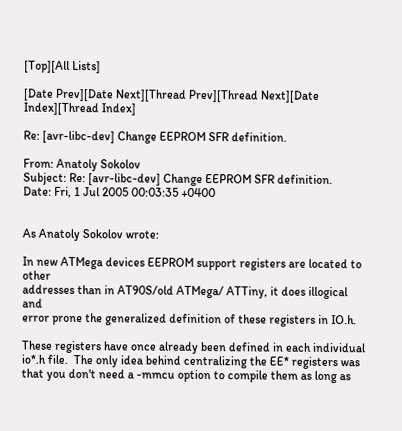[Top][All Lists]

[Date Prev][Date Next][Thread Prev][Thread Next][Date Index][Thread Index]

Re: [avr-libc-dev] Change EEPROM SFR definition.

From: Anatoly Sokolov
Subject: Re: [avr-libc-dev] Change EEPROM SFR definition.
Date: Fri, 1 Jul 2005 00:03:35 +0400


As Anatoly Sokolov wrote:

In new ATMega devices EEPROM support registers are located to other
addresses than in AT90S/old ATMega/ ATTiny, it does illogical and
error prone the generalized definition of these registers in IO.h.

These registers have once already been defined in each individual
io*.h file.  The only idea behind centralizing the EE* registers was
that you don't need a -mmcu option to compile them as long as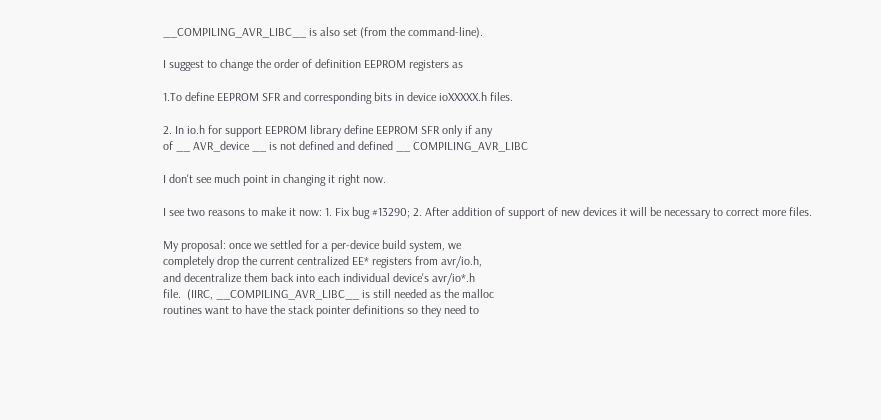__COMPILING_AVR_LIBC__ is also set (from the command-line).

I suggest to change the order of definition EEPROM registers as

1.To define EEPROM SFR and corresponding bits in device ioXXXXX.h files.

2. In io.h for support EEPROM library define EEPROM SFR only if any
of __ AVR_device __ is not defined and defined __ COMPILING_AVR_LIBC

I don't see much point in changing it right now.

I see two reasons to make it now: 1. Fix bug #13290; 2. After addition of support of new devices it will be necessary to correct more files.

My proposal: once we settled for a per-device build system, we
completely drop the current centralized EE* registers from avr/io.h,
and decentralize them back into each individual device's avr/io*.h
file.  (IIRC, __COMPILING_AVR_LIBC__ is still needed as the malloc
routines want to have the stack pointer definitions so they need to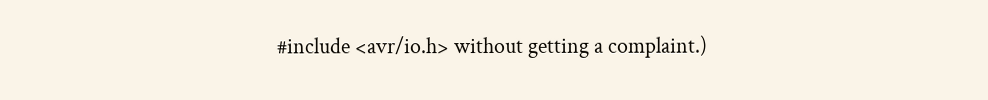#include <avr/io.h> without getting a complaint.)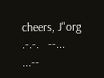cheers, J"org               .-.-.   --... ...--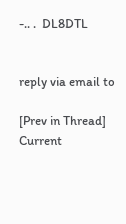-.. .  DL8DTL


reply via email to

[Prev in Thread] Current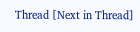Thread [Next in Thread]